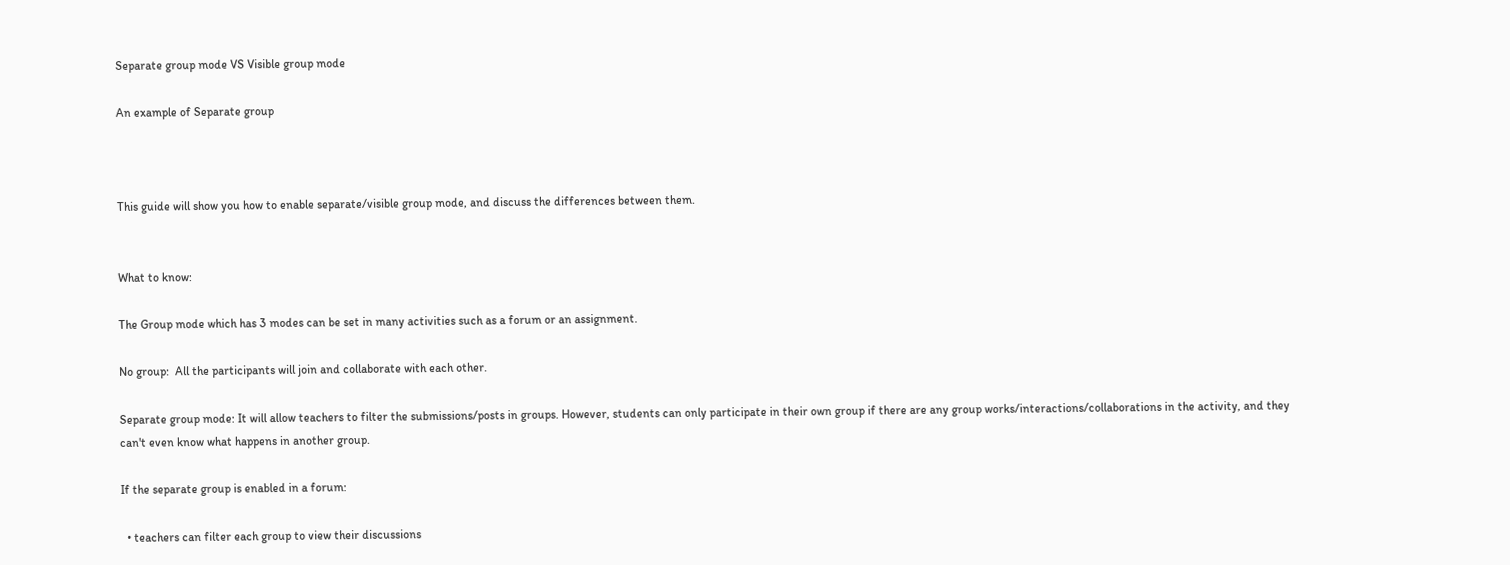Separate group mode VS Visible group mode

An example of Separate group



This guide will show you how to enable separate/visible group mode, and discuss the differences between them.


What to know:

The Group mode which has 3 modes can be set in many activities such as a forum or an assignment.

No group:  All the participants will join and collaborate with each other.

Separate group mode: It will allow teachers to filter the submissions/posts in groups. However, students can only participate in their own group if there are any group works/interactions/collaborations in the activity, and they can't even know what happens in another group.

If the separate group is enabled in a forum:

  • teachers can filter each group to view their discussions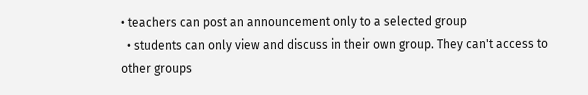• teachers can post an announcement only to a selected group
  • students can only view and discuss in their own group. They can't access to other groups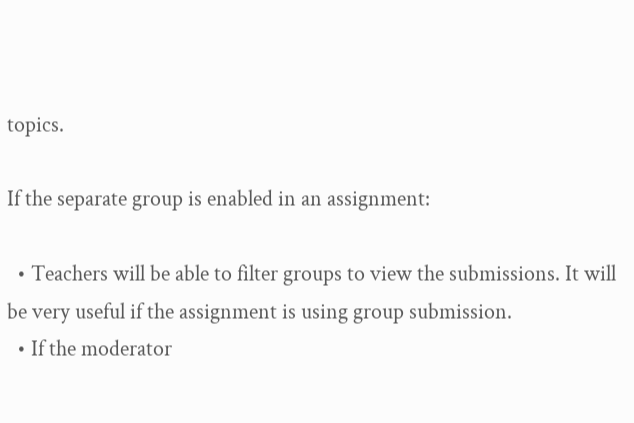topics.

If the separate group is enabled in an assignment:

  • Teachers will be able to filter groups to view the submissions. It will be very useful if the assignment is using group submission.
  • If the moderator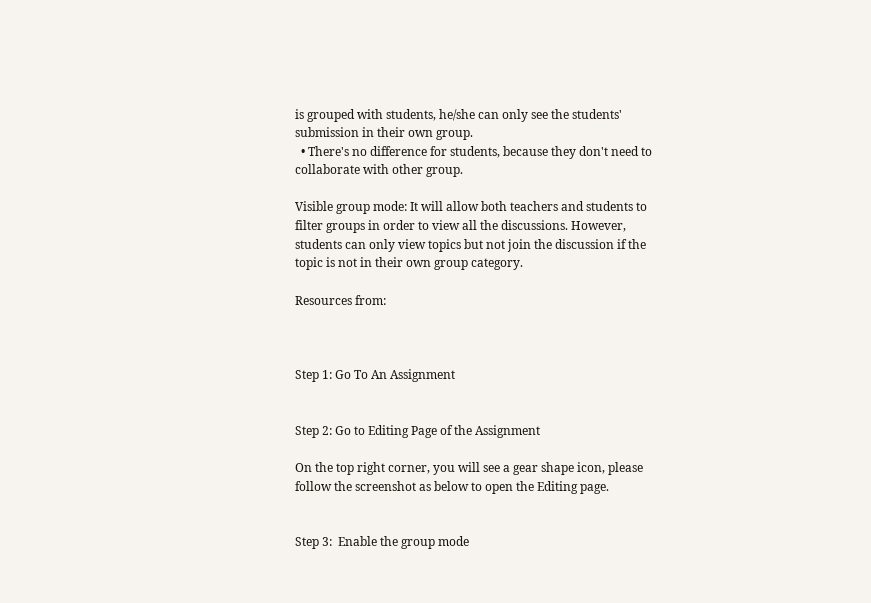is grouped with students, he/she can only see the students' submission in their own group.
  • There's no difference for students, because they don't need to collaborate with other group.

Visible group mode: It will allow both teachers and students to filter groups in order to view all the discussions. However, students can only view topics but not join the discussion if the topic is not in their own group category.

Resources from:



Step 1: Go To An Assignment


Step 2: Go to Editing Page of the Assignment

On the top right corner, you will see a gear shape icon, please follow the screenshot as below to open the Editing page.


Step 3:  Enable the group mode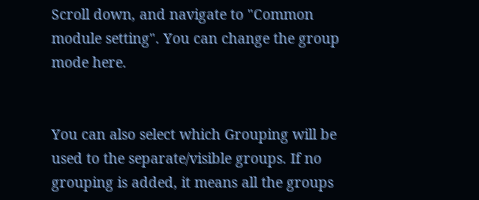Scroll down, and navigate to "Common module setting". You can change the group mode here.


You can also select which Grouping will be used to the separate/visible groups. If no grouping is added, it means all the groups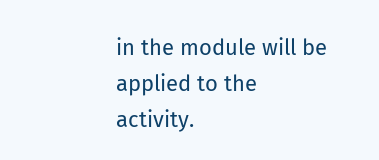in the module will be applied to the activity.